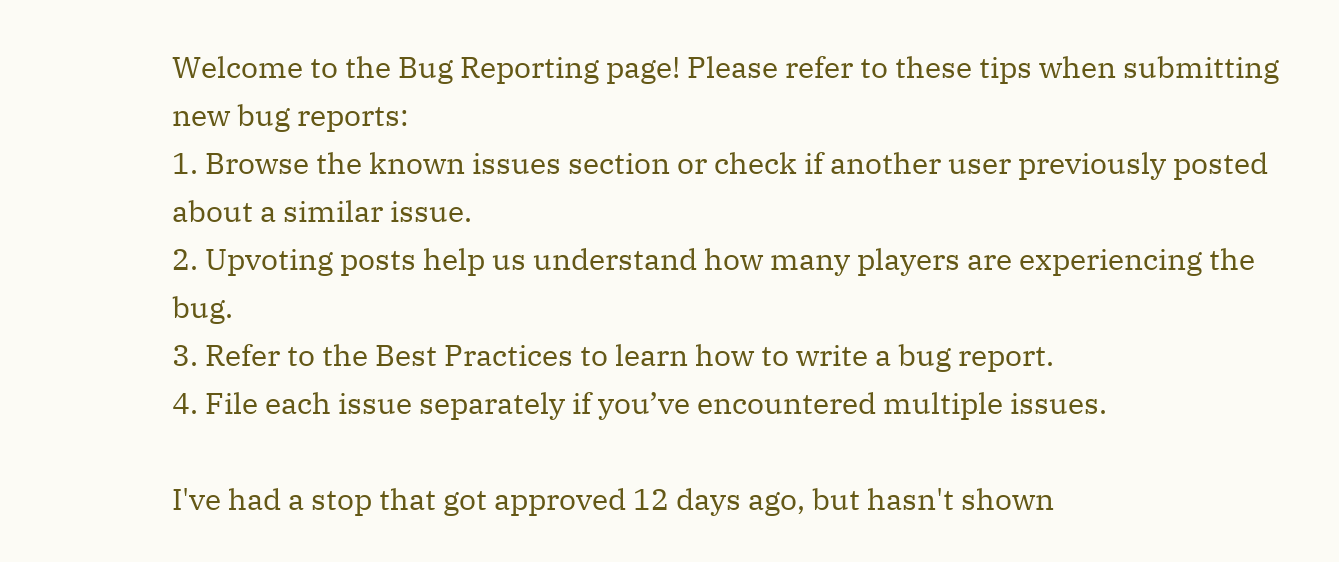Welcome to the Bug Reporting page! Please refer to these tips when submitting new bug reports:
1. Browse the known issues section or check if another user previously posted about a similar issue.
2. Upvoting posts help us understand how many players are experiencing the bug.
3. Refer to the Best Practices to learn how to write a bug report.
4. File each issue separately if you’ve encountered multiple issues.

I've had a stop that got approved 12 days ago, but hasn't shown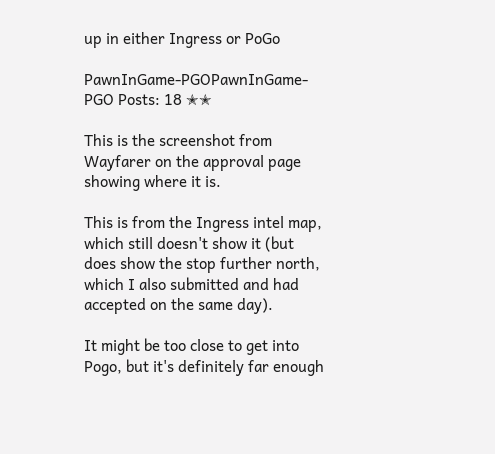up in either Ingress or PoGo

PawnInGame-PGOPawnInGame-PGO Posts: 18 ✭✭

This is the screenshot from Wayfarer on the approval page showing where it is.

This is from the Ingress intel map, which still doesn't show it (but does show the stop further north, which I also submitted and had accepted on the same day).

It might be too close to get into Pogo, but it's definitely far enough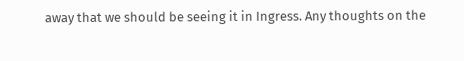away that we should be seeing it in Ingress. Any thoughts on the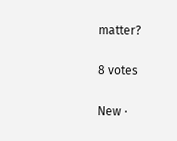matter?

8 votes

New ·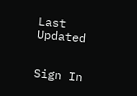Last Updated


Sign In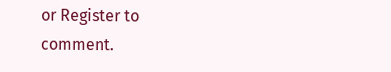or Register to comment.